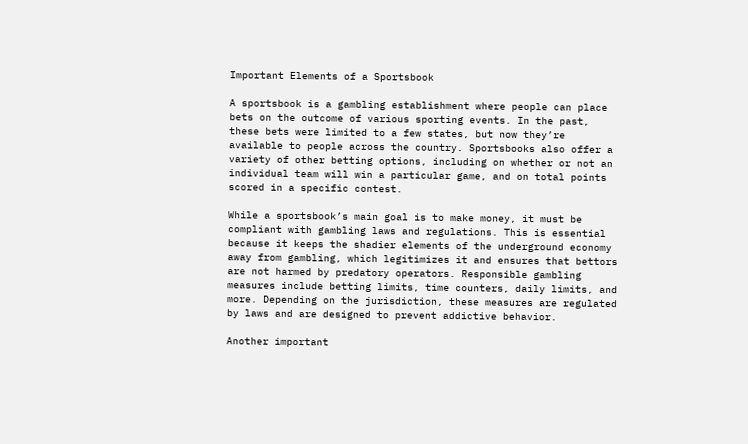Important Elements of a Sportsbook

A sportsbook is a gambling establishment where people can place bets on the outcome of various sporting events. In the past, these bets were limited to a few states, but now they’re available to people across the country. Sportsbooks also offer a variety of other betting options, including on whether or not an individual team will win a particular game, and on total points scored in a specific contest.

While a sportsbook’s main goal is to make money, it must be compliant with gambling laws and regulations. This is essential because it keeps the shadier elements of the underground economy away from gambling, which legitimizes it and ensures that bettors are not harmed by predatory operators. Responsible gambling measures include betting limits, time counters, daily limits, and more. Depending on the jurisdiction, these measures are regulated by laws and are designed to prevent addictive behavior.

Another important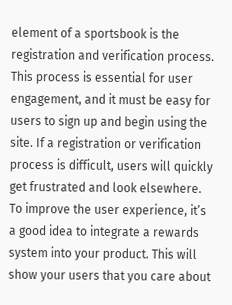element of a sportsbook is the registration and verification process. This process is essential for user engagement, and it must be easy for users to sign up and begin using the site. If a registration or verification process is difficult, users will quickly get frustrated and look elsewhere. To improve the user experience, it’s a good idea to integrate a rewards system into your product. This will show your users that you care about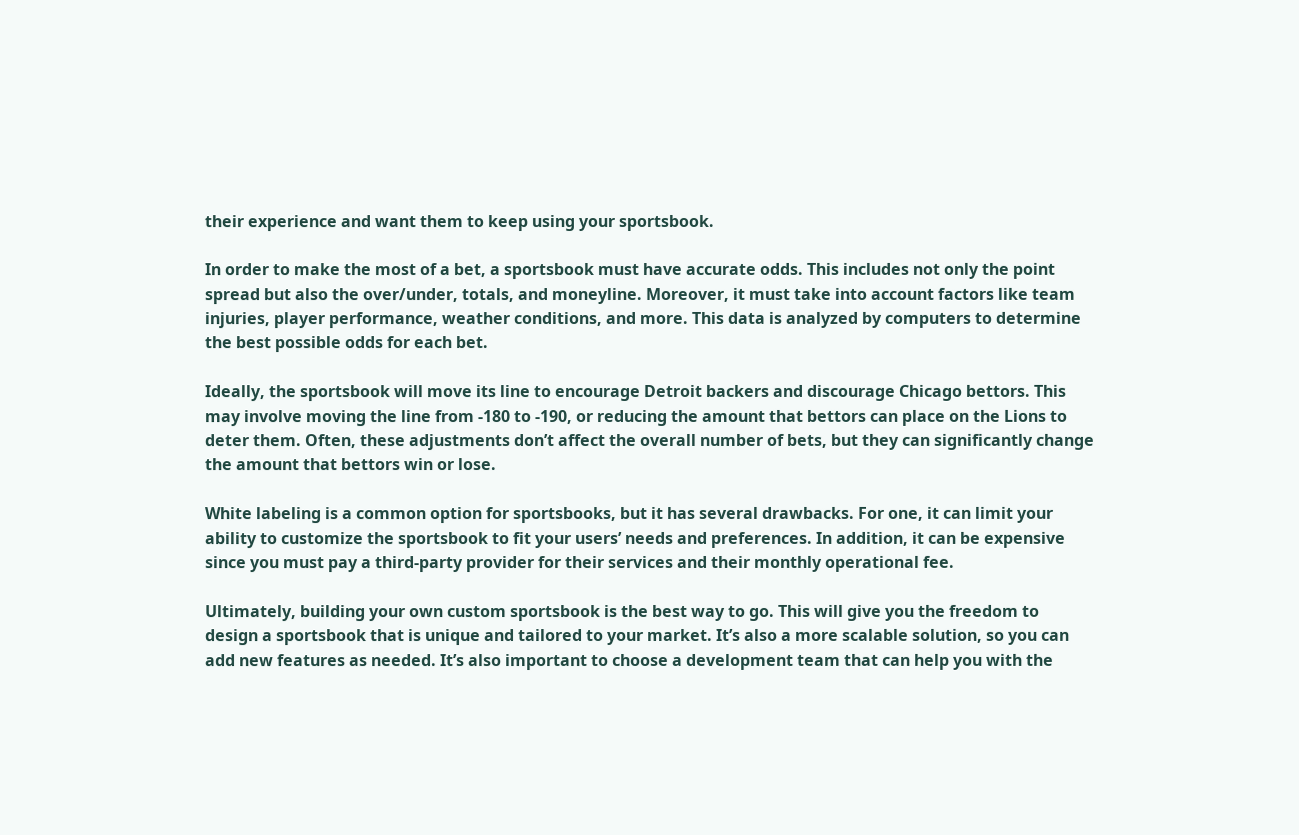their experience and want them to keep using your sportsbook.

In order to make the most of a bet, a sportsbook must have accurate odds. This includes not only the point spread but also the over/under, totals, and moneyline. Moreover, it must take into account factors like team injuries, player performance, weather conditions, and more. This data is analyzed by computers to determine the best possible odds for each bet.

Ideally, the sportsbook will move its line to encourage Detroit backers and discourage Chicago bettors. This may involve moving the line from -180 to -190, or reducing the amount that bettors can place on the Lions to deter them. Often, these adjustments don’t affect the overall number of bets, but they can significantly change the amount that bettors win or lose.

White labeling is a common option for sportsbooks, but it has several drawbacks. For one, it can limit your ability to customize the sportsbook to fit your users’ needs and preferences. In addition, it can be expensive since you must pay a third-party provider for their services and their monthly operational fee.

Ultimately, building your own custom sportsbook is the best way to go. This will give you the freedom to design a sportsbook that is unique and tailored to your market. It’s also a more scalable solution, so you can add new features as needed. It’s also important to choose a development team that can help you with the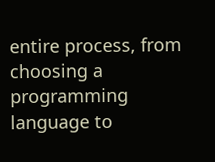entire process, from choosing a programming language to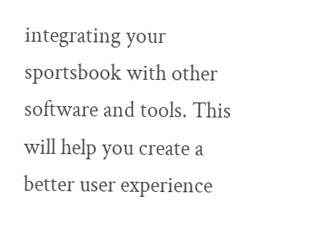integrating your sportsbook with other software and tools. This will help you create a better user experience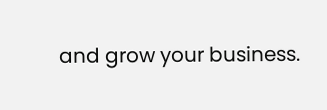and grow your business.